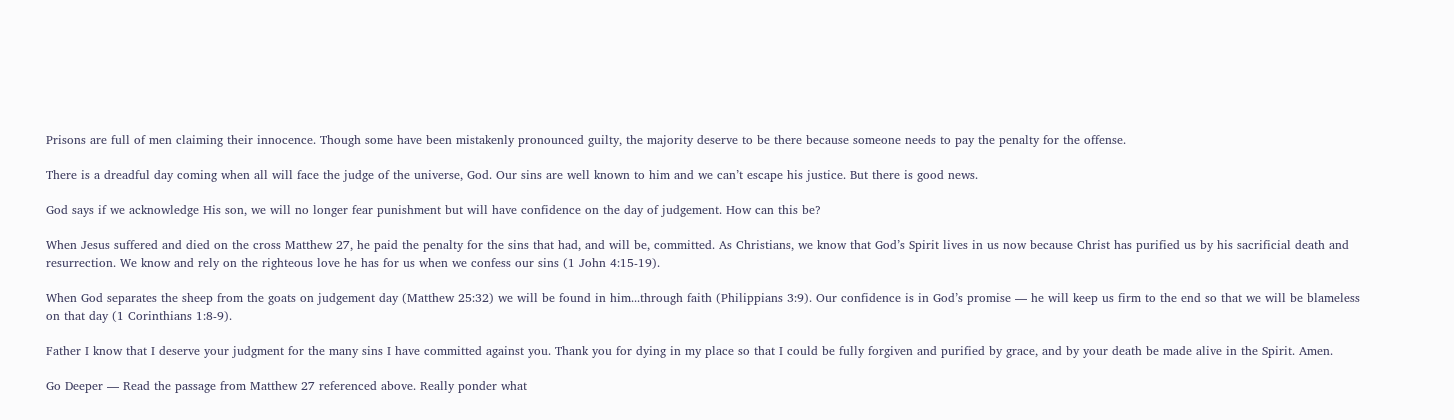Prisons are full of men claiming their innocence. Though some have been mistakenly pronounced guilty, the majority deserve to be there because someone needs to pay the penalty for the offense.

There is a dreadful day coming when all will face the judge of the universe, God. Our sins are well known to him and we can’t escape his justice. But there is good news.

God says if we acknowledge His son, we will no longer fear punishment but will have confidence on the day of judgement. How can this be?

When Jesus suffered and died on the cross Matthew 27, he paid the penalty for the sins that had, and will be, committed. As Christians, we know that God’s Spirit lives in us now because Christ has purified us by his sacrificial death and resurrection. We know and rely on the righteous love he has for us when we confess our sins (1 John 4:15-19).

When God separates the sheep from the goats on judgement day (Matthew 25:32) we will be found in him...through faith (Philippians 3:9). Our confidence is in God’s promise — he will keep us firm to the end so that we will be blameless on that day (1 Corinthians 1:8-9).

Father I know that I deserve your judgment for the many sins I have committed against you. Thank you for dying in my place so that I could be fully forgiven and purified by grace, and by your death be made alive in the Spirit. Amen.

Go Deeper — Read the passage from Matthew 27 referenced above. Really ponder what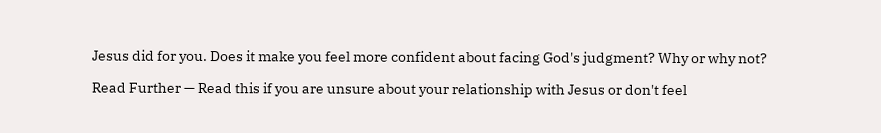Jesus did for you. Does it make you feel more confident about facing God's judgment? Why or why not?

Read Further — Read this if you are unsure about your relationship with Jesus or don't feel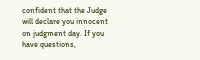confident that the Judge will declare you innocent on judgment day. If you have questions,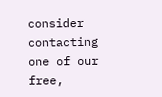consider contacting one of our free,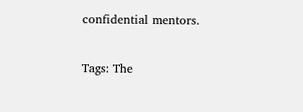confidential mentors.

Tags: The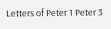Letters of Peter 1 Peter 3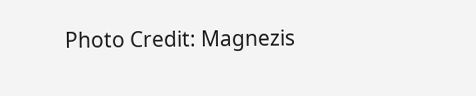Photo Credit: Magnezis